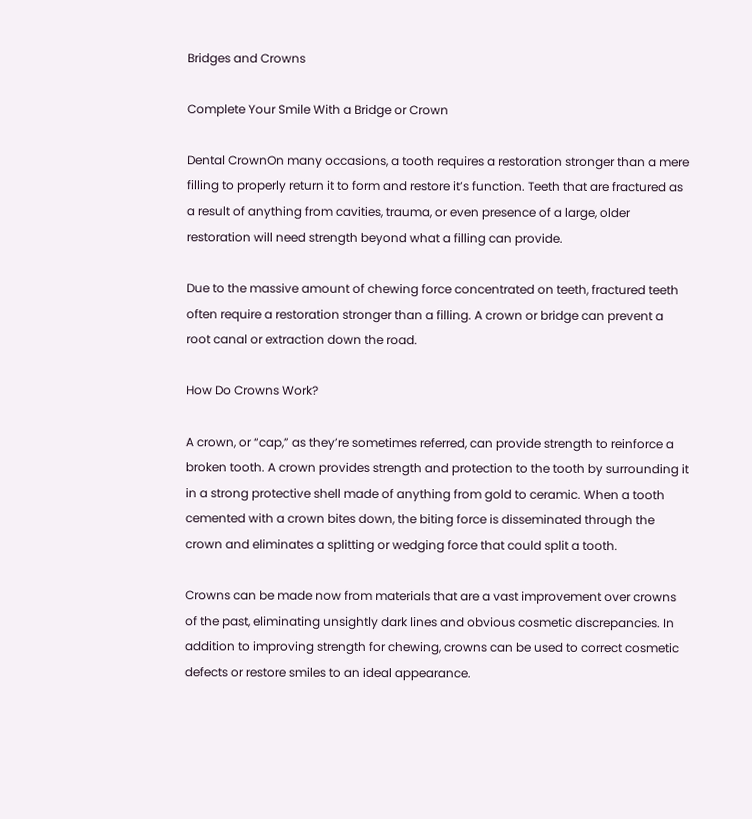Bridges and Crowns

Complete Your Smile With a Bridge or Crown

Dental CrownOn many occasions, a tooth requires a restoration stronger than a mere filling to properly return it to form and restore itʼs function. Teeth that are fractured as a result of anything from cavities, trauma, or even presence of a large, older restoration will need strength beyond what a filling can provide.

Due to the massive amount of chewing force concentrated on teeth, fractured teeth often require a restoration stronger than a filling. A crown or bridge can prevent a root canal or extraction down the road.

How Do Crowns Work?

A crown, or “cap,” as theyʼre sometimes referred, can provide strength to reinforce a broken tooth. A crown provides strength and protection to the tooth by surrounding it in a strong protective shell made of anything from gold to ceramic. When a tooth cemented with a crown bites down, the biting force is disseminated through the crown and eliminates a splitting or wedging force that could split a tooth.

Crowns can be made now from materials that are a vast improvement over crowns of the past, eliminating unsightly dark lines and obvious cosmetic discrepancies. In addition to improving strength for chewing, crowns can be used to correct cosmetic defects or restore smiles to an ideal appearance.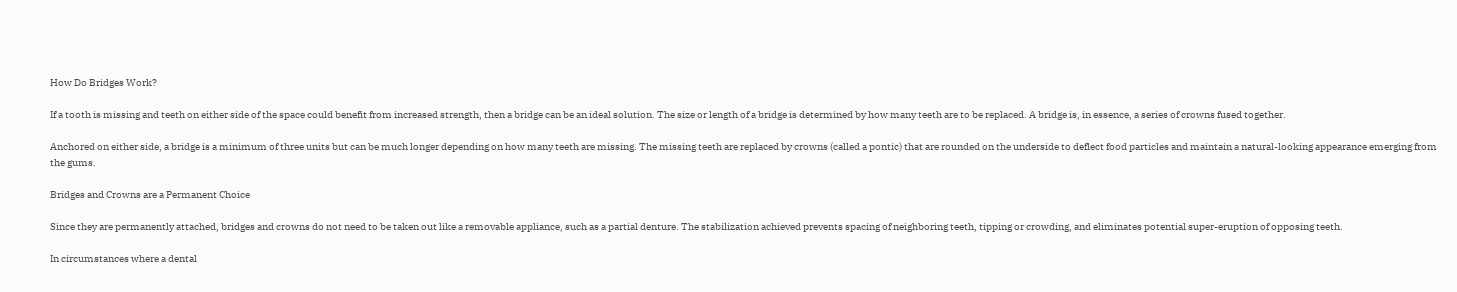How Do Bridges Work?

If a tooth is missing and teeth on either side of the space could benefit from increased strength, then a bridge can be an ideal solution. The size or length of a bridge is determined by how many teeth are to be replaced. A bridge is, in essence, a series of crowns fused together.

Anchored on either side, a bridge is a minimum of three units but can be much longer depending on how many teeth are missing. The missing teeth are replaced by crowns (called a pontic) that are rounded on the underside to deflect food particles and maintain a natural-looking appearance emerging from the gums.

Bridges and Crowns are a Permanent Choice

Since they are permanently attached, bridges and crowns do not need to be taken out like a removable appliance, such as a partial denture. The stabilization achieved prevents spacing of neighboring teeth, tipping or crowding, and eliminates potential super-eruption of opposing teeth.

In circumstances where a dental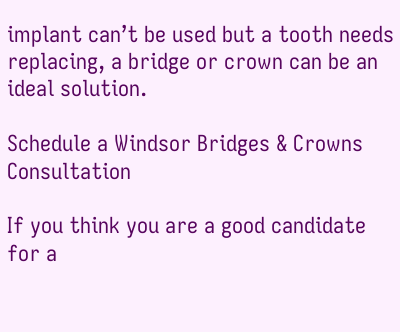implant canʼt be used but a tooth needs replacing, a bridge or crown can be an ideal solution.

Schedule a Windsor Bridges & Crowns Consultation

If you think you are a good candidate for a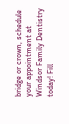bridge or crown, schedule your appointment at Windsor Family Dentistry today! Fill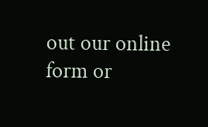out our online form or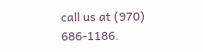call us at (970) 686-1186.